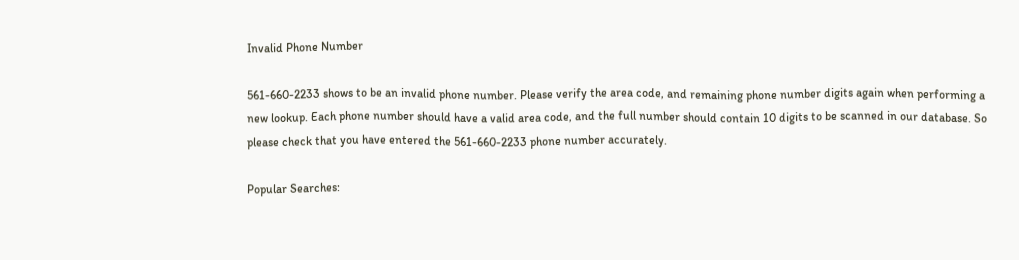Invalid Phone Number

561-660-2233 shows to be an invalid phone number. Please verify the area code, and remaining phone number digits again when performing a new lookup. Each phone number should have a valid area code, and the full number should contain 10 digits to be scanned in our database. So please check that you have entered the 561-660-2233 phone number accurately.

Popular Searches: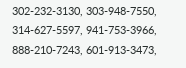302-232-3130, 303-948-7550, 314-627-5597, 941-753-3966, 888-210-7243, 601-913-3473,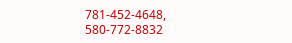781-452-4648, 580-772-8832